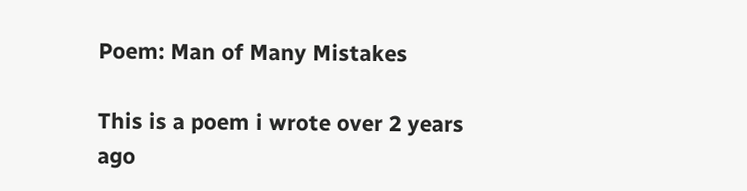Poem: Man of Many Mistakes

This is a poem i wrote over 2 years ago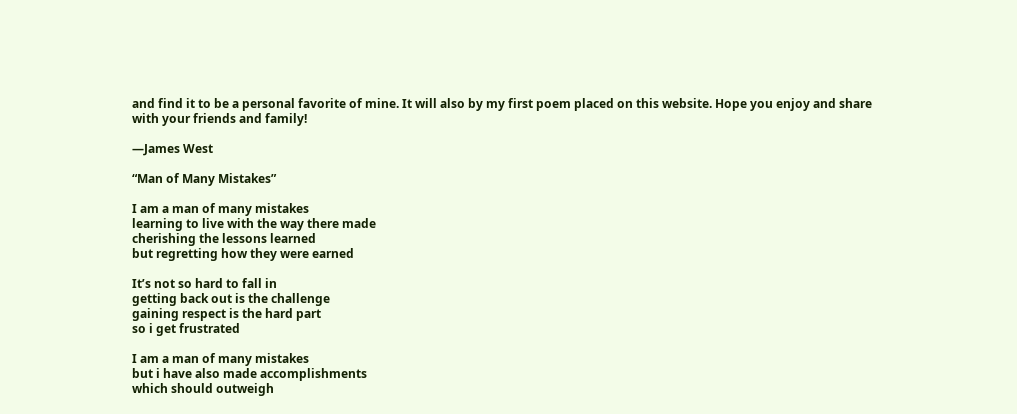and find it to be a personal favorite of mine. It will also by my first poem placed on this website. Hope you enjoy and share with your friends and family!

—James West

“Man of Many Mistakes”

I am a man of many mistakes
learning to live with the way there made
cherishing the lessons learned
but regretting how they were earned

It’s not so hard to fall in
getting back out is the challenge
gaining respect is the hard part
so i get frustrated

I am a man of many mistakes
but i have also made accomplishments
which should outweigh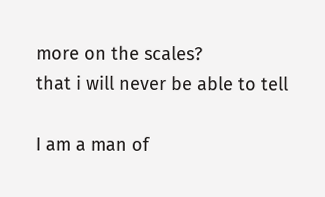more on the scales?
that i will never be able to tell

I am a man of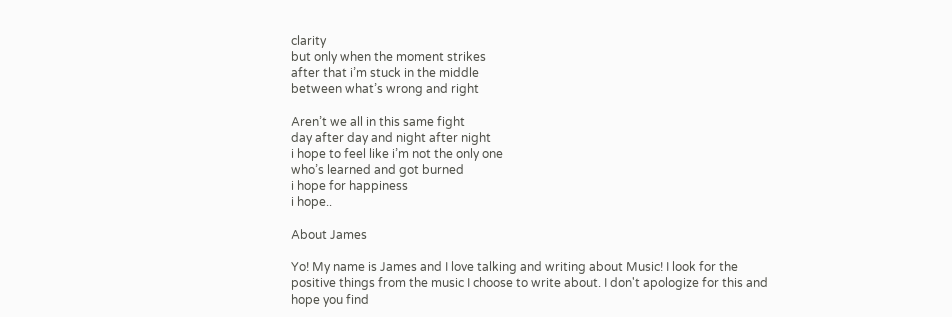clarity
but only when the moment strikes
after that i’m stuck in the middle
between what’s wrong and right

Aren’t we all in this same fight
day after day and night after night
i hope to feel like i’m not the only one
who’s learned and got burned
i hope for happiness
i hope..

About James

Yo! My name is James and I love talking and writing about Music! I look for the positive things from the music I choose to write about. I don't apologize for this and hope you find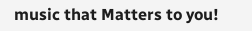music that Matters to you!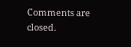Comments are closed.